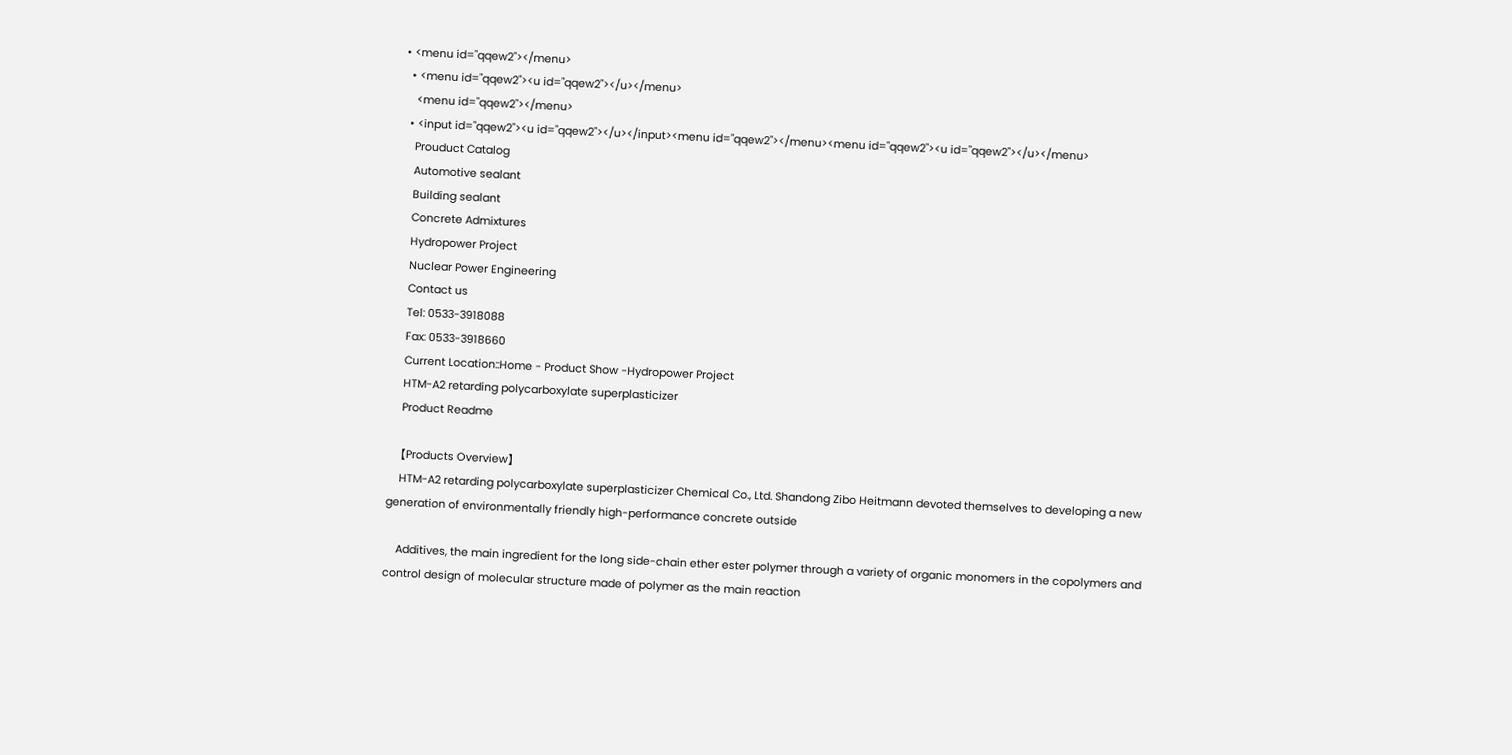• <menu id="qqew2"></menu>
  • <menu id="qqew2"><u id="qqew2"></u></menu>
    <menu id="qqew2"></menu>
  • <input id="qqew2"><u id="qqew2"></u></input><menu id="qqew2"></menu><menu id="qqew2"><u id="qqew2"></u></menu>
    Prouduct Catalog
    Automotive sealant
    Building sealant
    Concrete Admixtures
    Hydropower Project
    Nuclear Power Engineering
    Contact us
    Tel: 0533-3918088
    Fax: 0533-3918660
    Current Location::Home - Product Show -Hydropower Project
    HTM-A2 retarding polycarboxylate superplasticizer
    Product Readme

    【Products Overview】
    HTM-A2 retarding polycarboxylate superplasticizer Chemical Co., Ltd. Shandong Zibo Heitmann devoted themselves to developing a new generation of environmentally friendly high-performance concrete outside

    Additives, the main ingredient for the long side-chain ether ester polymer through a variety of organic monomers in the copolymers and control design of molecular structure made of polymer as the main reaction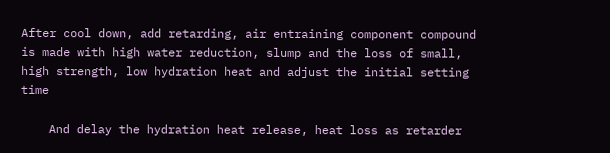After cool down, add retarding, air entraining component compound is made with high water reduction, slump and the loss of small, high strength, low hydration heat and adjust the initial setting time

    And delay the hydration heat release, heat loss as retarder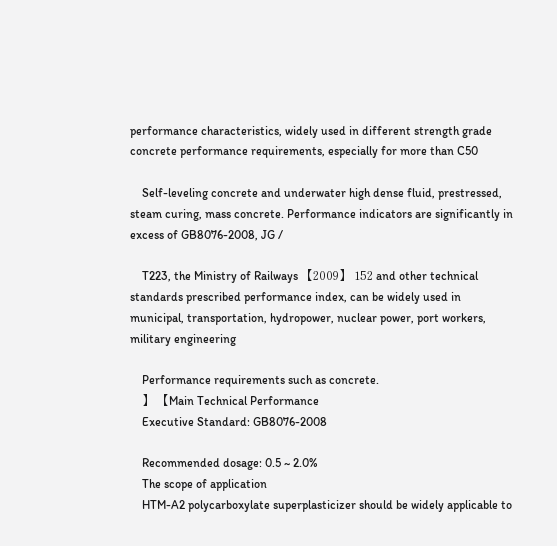performance characteristics, widely used in different strength grade concrete performance requirements, especially for more than C50

    Self-leveling concrete and underwater high dense fluid, prestressed, steam curing, mass concrete. Performance indicators are significantly in excess of GB8076-2008, JG /

    T223, the Ministry of Railways 【2009】 152 and other technical standards prescribed performance index, can be widely used in municipal, transportation, hydropower, nuclear power, port workers, military engineering

    Performance requirements such as concrete.
    】 【Main Technical Performance
    Executive Standard: GB8076-2008

    Recommended dosage: 0.5 ~ 2.0%
    The scope of application
    HTM-A2 polycarboxylate superplasticizer should be widely applicable to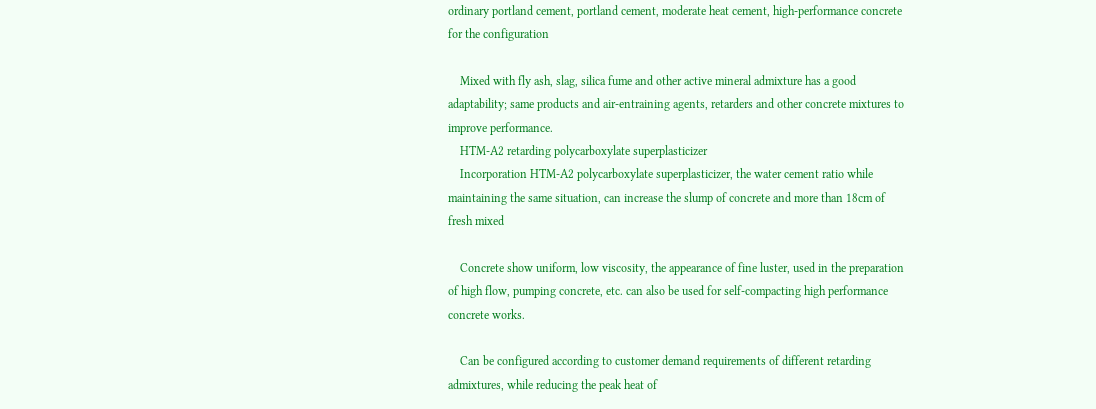ordinary portland cement, portland cement, moderate heat cement, high-performance concrete for the configuration

    Mixed with fly ash, slag, silica fume and other active mineral admixture has a good adaptability; same products and air-entraining agents, retarders and other concrete mixtures to improve performance.
    HTM-A2 retarding polycarboxylate superplasticizer
    Incorporation HTM-A2 polycarboxylate superplasticizer, the water cement ratio while maintaining the same situation, can increase the slump of concrete and more than 18cm of fresh mixed

    Concrete show uniform, low viscosity, the appearance of fine luster, used in the preparation of high flow, pumping concrete, etc. can also be used for self-compacting high performance concrete works.

    Can be configured according to customer demand requirements of different retarding admixtures, while reducing the peak heat of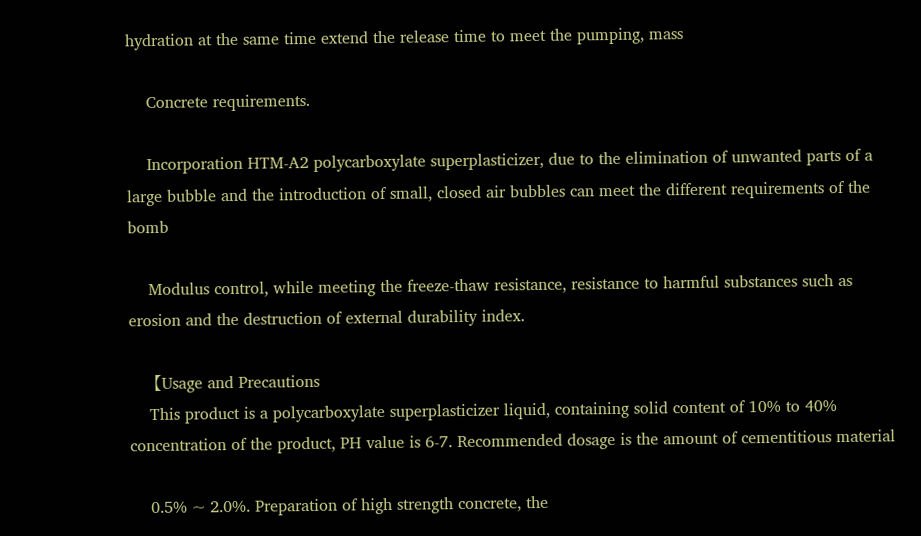hydration at the same time extend the release time to meet the pumping, mass

    Concrete requirements.

    Incorporation HTM-A2 polycarboxylate superplasticizer, due to the elimination of unwanted parts of a large bubble and the introduction of small, closed air bubbles can meet the different requirements of the bomb

    Modulus control, while meeting the freeze-thaw resistance, resistance to harmful substances such as erosion and the destruction of external durability index.

    【Usage and Precautions
    This product is a polycarboxylate superplasticizer liquid, containing solid content of 10% to 40% concentration of the product, PH value is 6-7. Recommended dosage is the amount of cementitious material

    0.5% ~ 2.0%. Preparation of high strength concrete, the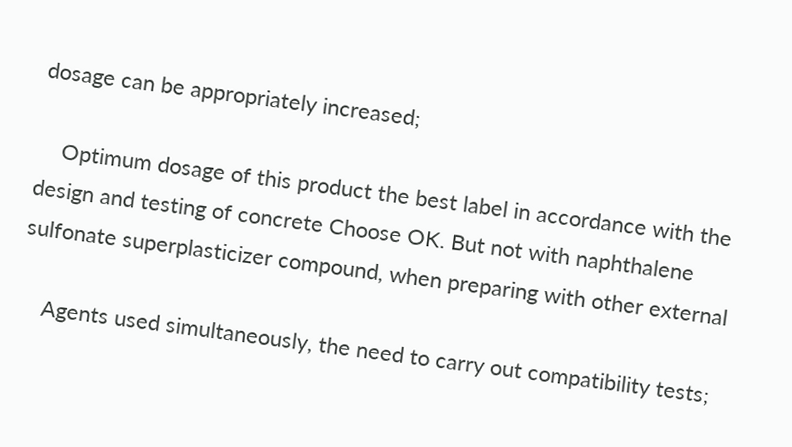dosage can be appropriately increased;

    Optimum dosage of this product the best label in accordance with the design and testing of concrete Choose OK. But not with naphthalene sulfonate superplasticizer compound, when preparing with other external

    Agents used simultaneously, the need to carry out compatibility tests;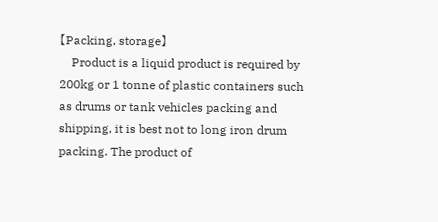【Packing, storage】
    Product is a liquid product is required by 200kg or 1 tonne of plastic containers such as drums or tank vehicles packing and shipping, it is best not to long iron drum packing. The product of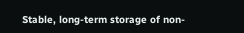Stable, long-term storage of non-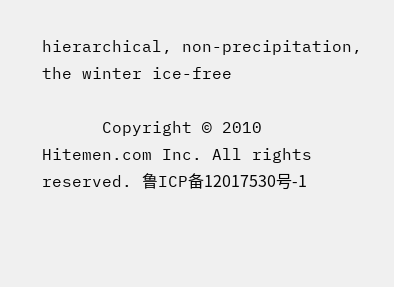hierarchical, non-precipitation, the winter ice-free

      Copyright © 2010 Hitemen.com Inc. All rights reserved. 鲁ICP备12017530号-1